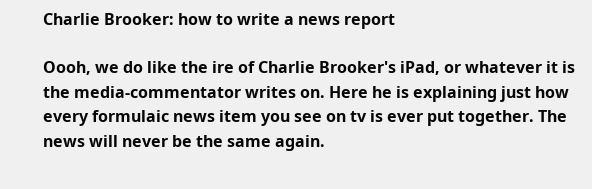Charlie Brooker: how to write a news report

Oooh, we do like the ire of Charlie Brooker's iPad, or whatever it is the media-commentator writes on. Here he is explaining just how every formulaic news item you see on tv is ever put together. The news will never be the same again.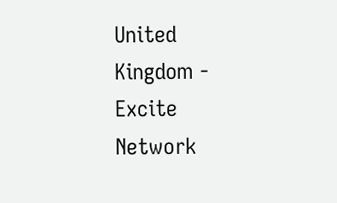United Kingdom - Excite Network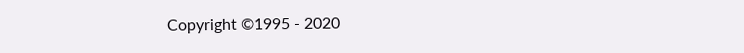Copyright ©1995 - 2020